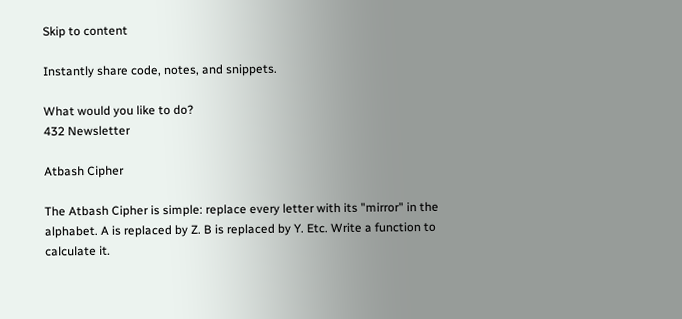Skip to content

Instantly share code, notes, and snippets.

What would you like to do?
432 Newsletter

Atbash Cipher

The Atbash Cipher is simple: replace every letter with its "mirror" in the alphabet. A is replaced by Z. B is replaced by Y. Etc. Write a function to calculate it.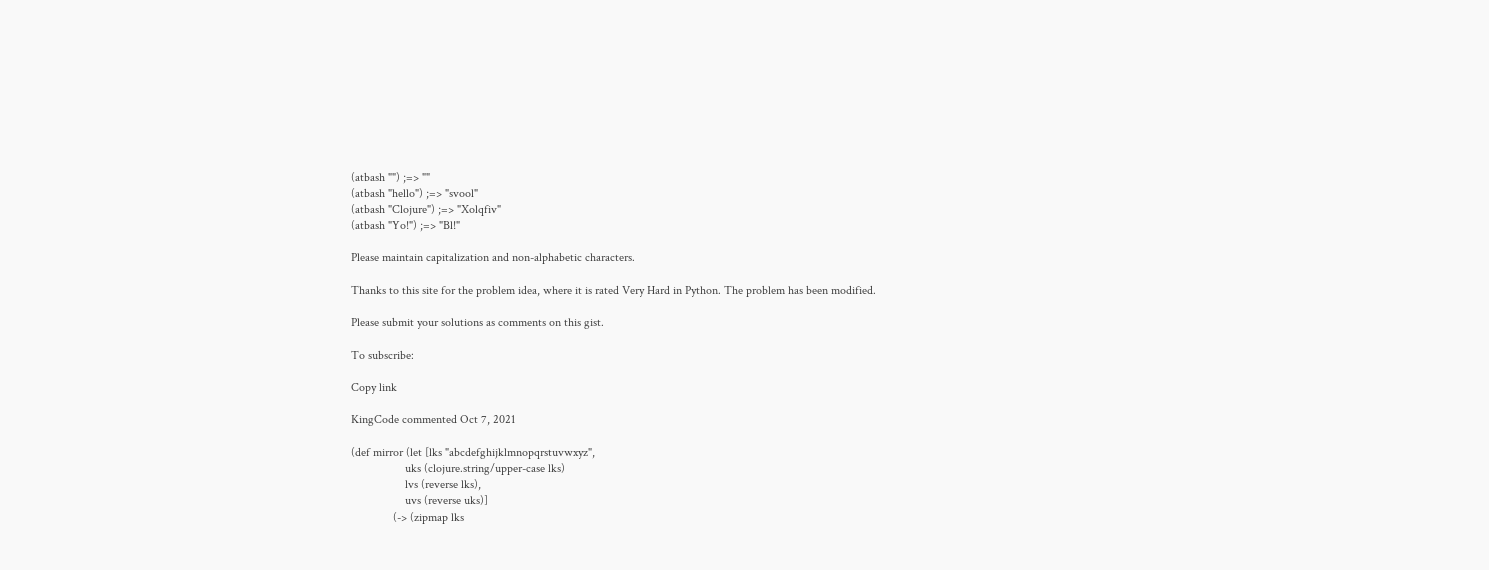(atbash "") ;=> ""
(atbash "hello") ;=> "svool"
(atbash "Clojure") ;=> "Xolqfiv"
(atbash "Yo!") ;=> "Bl!"

Please maintain capitalization and non-alphabetic characters.

Thanks to this site for the problem idea, where it is rated Very Hard in Python. The problem has been modified.

Please submit your solutions as comments on this gist.

To subscribe:

Copy link

KingCode commented Oct 7, 2021

(def mirror (let [lks "abcdefghijklmnopqrstuvwxyz",
                  uks (clojure.string/upper-case lks)
                  lvs (reverse lks),
                  uvs (reverse uks)]
              (-> (zipmap lks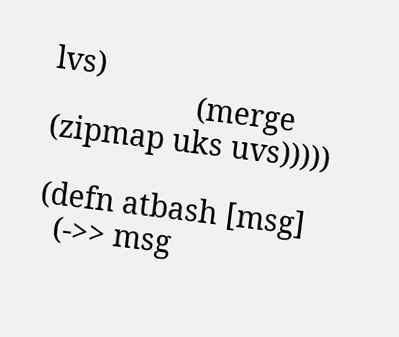lvs)
                  (merge (zipmap uks uvs)))))

(defn atbash [msg]
  (->> msg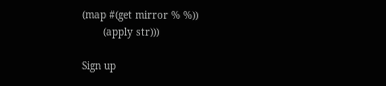(map #(get mirror % %))
       (apply str)))

Sign up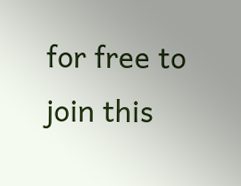for free to join this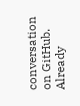conversation on GitHub. Already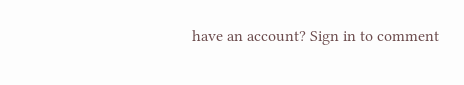have an account? Sign in to comment